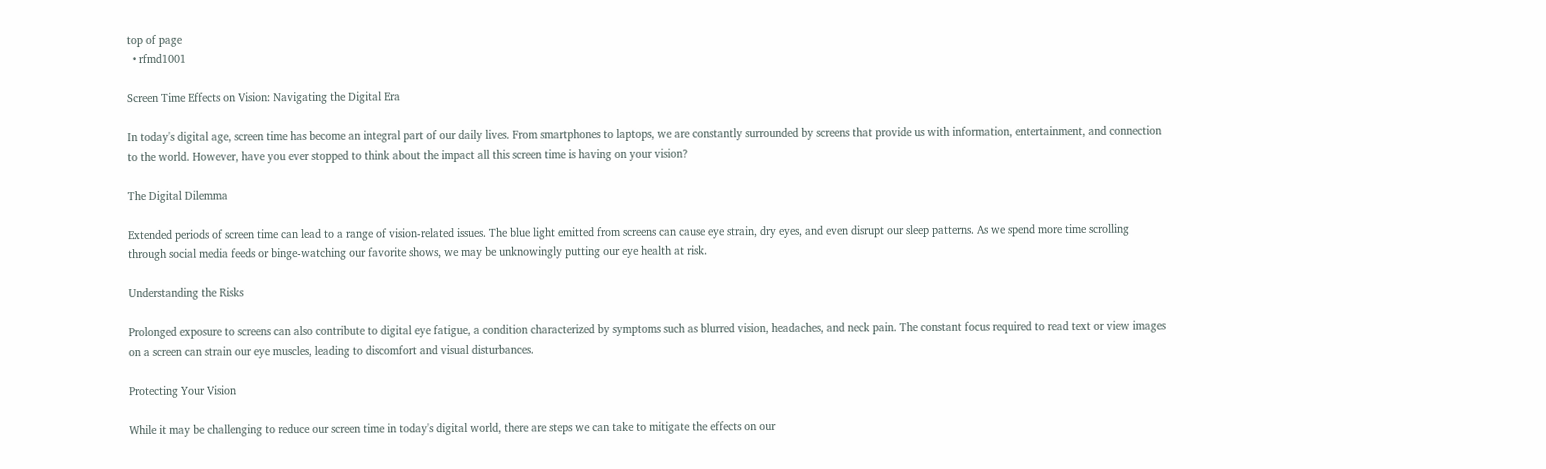top of page
  • rfmd1001

Screen Time Effects on Vision: Navigating the Digital Era

In today's digital age, screen time has become an integral part of our daily lives. From smartphones to laptops, we are constantly surrounded by screens that provide us with information, entertainment, and connection to the world. However, have you ever stopped to think about the impact all this screen time is having on your vision?

The Digital Dilemma

Extended periods of screen time can lead to a range of vision-related issues. The blue light emitted from screens can cause eye strain, dry eyes, and even disrupt our sleep patterns. As we spend more time scrolling through social media feeds or binge-watching our favorite shows, we may be unknowingly putting our eye health at risk.

Understanding the Risks

Prolonged exposure to screens can also contribute to digital eye fatigue, a condition characterized by symptoms such as blurred vision, headaches, and neck pain. The constant focus required to read text or view images on a screen can strain our eye muscles, leading to discomfort and visual disturbances.

Protecting Your Vision

While it may be challenging to reduce our screen time in today's digital world, there are steps we can take to mitigate the effects on our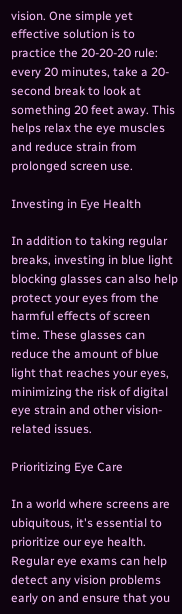vision. One simple yet effective solution is to practice the 20-20-20 rule: every 20 minutes, take a 20-second break to look at something 20 feet away. This helps relax the eye muscles and reduce strain from prolonged screen use.

Investing in Eye Health

In addition to taking regular breaks, investing in blue light blocking glasses can also help protect your eyes from the harmful effects of screen time. These glasses can reduce the amount of blue light that reaches your eyes, minimizing the risk of digital eye strain and other vision-related issues.

Prioritizing Eye Care

In a world where screens are ubiquitous, it's essential to prioritize our eye health. Regular eye exams can help detect any vision problems early on and ensure that you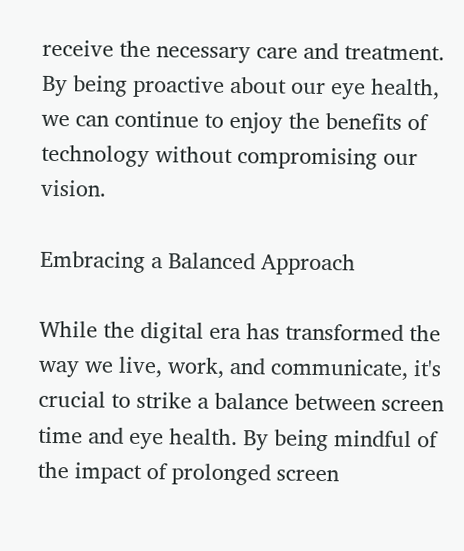receive the necessary care and treatment. By being proactive about our eye health, we can continue to enjoy the benefits of technology without compromising our vision.

Embracing a Balanced Approach

While the digital era has transformed the way we live, work, and communicate, it's crucial to strike a balance between screen time and eye health. By being mindful of the impact of prolonged screen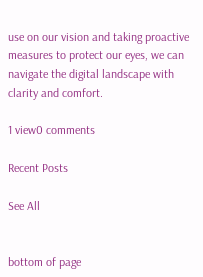use on our vision and taking proactive measures to protect our eyes, we can navigate the digital landscape with clarity and comfort.

1 view0 comments

Recent Posts

See All


bottom of page